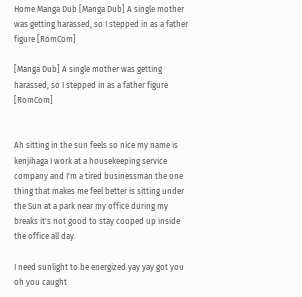Home Manga Dub [Manga Dub] A single mother was getting harassed, so I stepped in as a father figure [RomCom]

[Manga Dub] A single mother was getting harassed, so I stepped in as a father figure [RomCom]


Ah sitting in the sun feels so nice my name is kenjihaga I work at a housekeeping service company and I'm a tired businessman the one thing that makes me feel better is sitting under the Sun at a park near my office during my breaks it's not good to stay cooped up inside the office all day.

I need sunlight to be energized yay yay got you oh you caught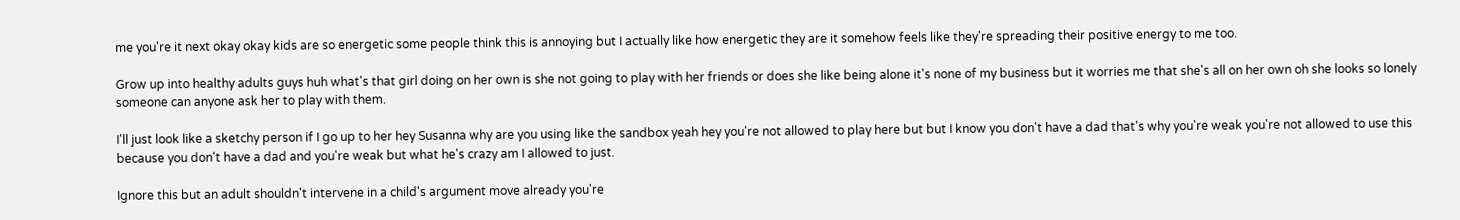me you're it next okay okay kids are so energetic some people think this is annoying but I actually like how energetic they are it somehow feels like they're spreading their positive energy to me too.

Grow up into healthy adults guys huh what's that girl doing on her own is she not going to play with her friends or does she like being alone it's none of my business but it worries me that she's all on her own oh she looks so lonely someone can anyone ask her to play with them.

I'll just look like a sketchy person if I go up to her hey Susanna why are you using like the sandbox yeah hey you're not allowed to play here but but I know you don't have a dad that's why you're weak you're not allowed to use this because you don't have a dad and you're weak but what he's crazy am I allowed to just.

Ignore this but an adult shouldn't intervene in a child's argument move already you're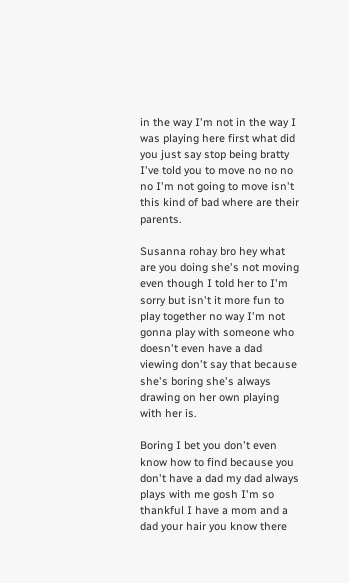in the way I'm not in the way I was playing here first what did you just say stop being bratty I've told you to move no no no no I'm not going to move isn't this kind of bad where are their parents.

Susanna rohay bro hey what are you doing she's not moving even though I told her to I'm sorry but isn't it more fun to play together no way I'm not gonna play with someone who doesn't even have a dad viewing don't say that because she's boring she's always drawing on her own playing with her is.

Boring I bet you don't even know how to find because you don't have a dad my dad always plays with me gosh I'm so thankful I have a mom and a dad your hair you know there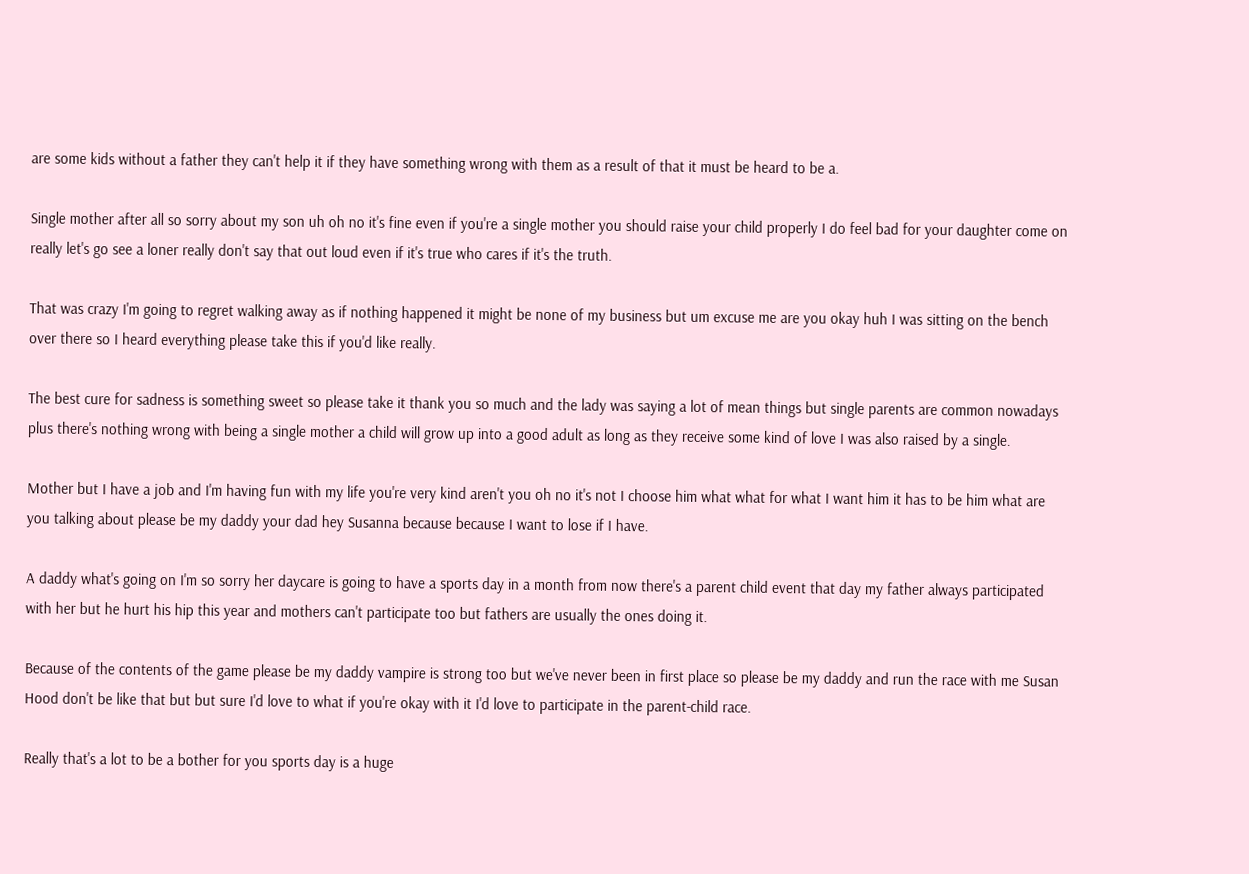are some kids without a father they can't help it if they have something wrong with them as a result of that it must be heard to be a.

Single mother after all so sorry about my son uh oh no it's fine even if you're a single mother you should raise your child properly I do feel bad for your daughter come on really let's go see a loner really don't say that out loud even if it's true who cares if it's the truth.

That was crazy I'm going to regret walking away as if nothing happened it might be none of my business but um excuse me are you okay huh I was sitting on the bench over there so I heard everything please take this if you'd like really.

The best cure for sadness is something sweet so please take it thank you so much and the lady was saying a lot of mean things but single parents are common nowadays plus there's nothing wrong with being a single mother a child will grow up into a good adult as long as they receive some kind of love I was also raised by a single.

Mother but I have a job and I'm having fun with my life you're very kind aren't you oh no it's not I choose him what what for what I want him it has to be him what are you talking about please be my daddy your dad hey Susanna because because I want to lose if I have.

A daddy what's going on I'm so sorry her daycare is going to have a sports day in a month from now there's a parent child event that day my father always participated with her but he hurt his hip this year and mothers can't participate too but fathers are usually the ones doing it.

Because of the contents of the game please be my daddy vampire is strong too but we've never been in first place so please be my daddy and run the race with me Susan Hood don't be like that but but sure I'd love to what if you're okay with it I'd love to participate in the parent-child race.

Really that's a lot to be a bother for you sports day is a huge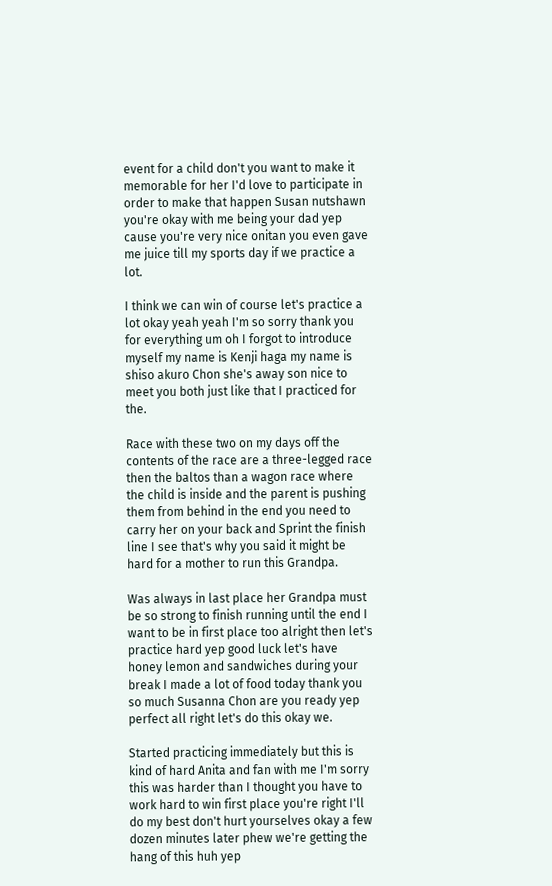event for a child don't you want to make it memorable for her I'd love to participate in order to make that happen Susan nutshawn you're okay with me being your dad yep cause you're very nice onitan you even gave me juice till my sports day if we practice a lot.

I think we can win of course let's practice a lot okay yeah yeah I'm so sorry thank you for everything um oh I forgot to introduce myself my name is Kenji haga my name is shiso akuro Chon she's away son nice to meet you both just like that I practiced for the.

Race with these two on my days off the contents of the race are a three-legged race then the baltos than a wagon race where the child is inside and the parent is pushing them from behind in the end you need to carry her on your back and Sprint the finish line I see that's why you said it might be hard for a mother to run this Grandpa.

Was always in last place her Grandpa must be so strong to finish running until the end I want to be in first place too alright then let's practice hard yep good luck let's have honey lemon and sandwiches during your break I made a lot of food today thank you so much Susanna Chon are you ready yep perfect all right let's do this okay we.

Started practicing immediately but this is kind of hard Anita and fan with me I'm sorry this was harder than I thought you have to work hard to win first place you're right I'll do my best don't hurt yourselves okay a few dozen minutes later phew we're getting the hang of this huh yep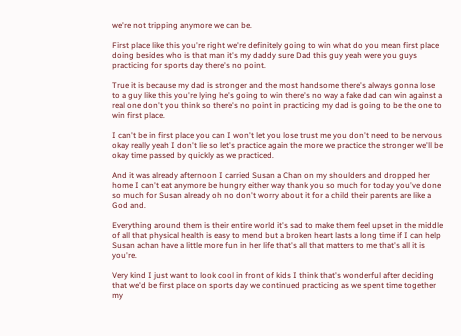we're not tripping anymore we can be.

First place like this you're right we're definitely going to win what do you mean first place doing besides who is that man it's my daddy sure Dad this guy yeah were you guys practicing for sports day there's no point.

True it is because my dad is stronger and the most handsome there's always gonna lose to a guy like this you're lying he's going to win there's no way a fake dad can win against a real one don't you think so there's no point in practicing my dad is going to be the one to win first place.

I can't be in first place you can I won't let you lose trust me you don't need to be nervous okay really yeah I don't lie so let's practice again the more we practice the stronger we'll be okay time passed by quickly as we practiced.

And it was already afternoon I carried Susan a Chan on my shoulders and dropped her home I can't eat anymore be hungry either way thank you so much for today you've done so much for Susan already oh no don't worry about it for a child their parents are like a God and.

Everything around them is their entire world it's sad to make them feel upset in the middle of all that physical health is easy to mend but a broken heart lasts a long time if I can help Susan achan have a little more fun in her life that's all that matters to me that's all it is you're.

Very kind I just want to look cool in front of kids I think that's wonderful after deciding that we'd be first place on sports day we continued practicing as we spent time together my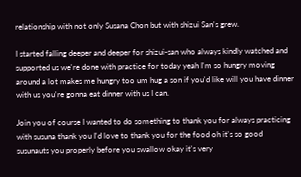relationship with not only Susana Chon but with shizui San's grew.

I started falling deeper and deeper for shizui-san who always kindly watched and supported us we're done with practice for today yeah I'm so hungry moving around a lot makes me hungry too um hug a son if you'd like will you have dinner with us you're gonna eat dinner with us I can.

Join you of course I wanted to do something to thank you for always practicing with susuna thank you I'd love to thank you for the food oh it's so good susunauts you properly before you swallow okay it's very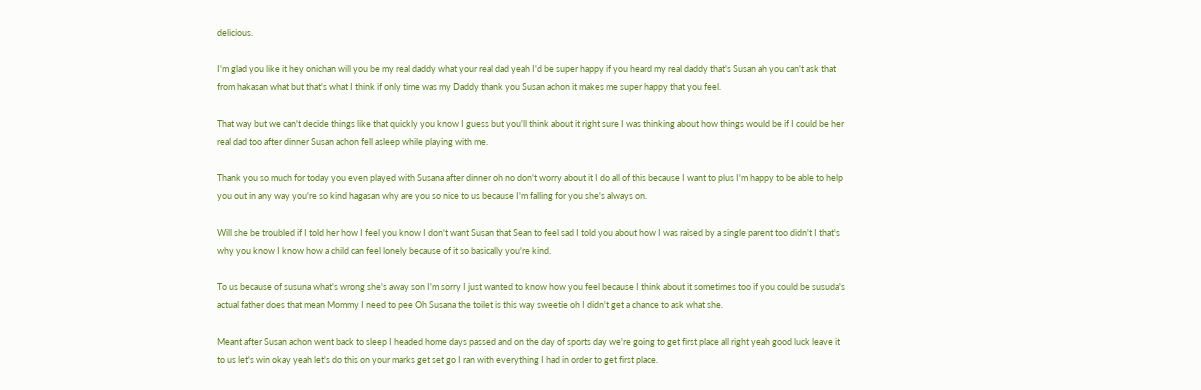delicious.

I'm glad you like it hey onichan will you be my real daddy what your real dad yeah I'd be super happy if you heard my real daddy that's Susan ah you can't ask that from hakasan what but that's what I think if only time was my Daddy thank you Susan achon it makes me super happy that you feel.

That way but we can't decide things like that quickly you know I guess but you'll think about it right sure I was thinking about how things would be if I could be her real dad too after dinner Susan achon fell asleep while playing with me.

Thank you so much for today you even played with Susana after dinner oh no don't worry about it I do all of this because I want to plus I'm happy to be able to help you out in any way you're so kind hagasan why are you so nice to us because I'm falling for you she's always on.

Will she be troubled if I told her how I feel you know I don't want Susan that Sean to feel sad I told you about how I was raised by a single parent too didn't I that's why you know I know how a child can feel lonely because of it so basically you're kind.

To us because of susuna what's wrong she's away son I'm sorry I just wanted to know how you feel because I think about it sometimes too if you could be susuda's actual father does that mean Mommy I need to pee Oh Susana the toilet is this way sweetie oh I didn't get a chance to ask what she.

Meant after Susan achon went back to sleep I headed home days passed and on the day of sports day we're going to get first place all right yeah good luck leave it to us let's win okay yeah let's do this on your marks get set go I ran with everything I had in order to get first place.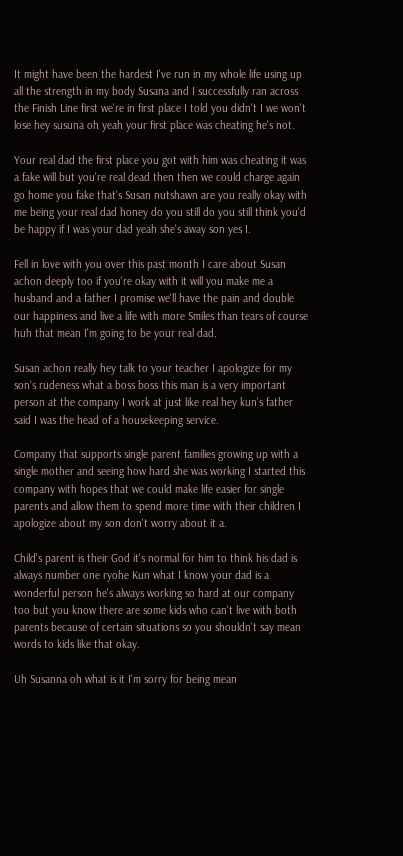It might have been the hardest I've run in my whole life using up all the strength in my body Susana and I successfully ran across the Finish Line first we're in first place I told you didn't I we won't lose hey susuna oh yeah your first place was cheating he's not.

Your real dad the first place you got with him was cheating it was a fake will but you're real dead then then we could charge again go home you fake that's Susan nutshawn are you really okay with me being your real dad honey do you still do you still think you'd be happy if I was your dad yeah she's away son yes I.

Fell in love with you over this past month I care about Susan achon deeply too if you're okay with it will you make me a husband and a father I promise we'll have the pain and double our happiness and live a life with more Smiles than tears of course huh that mean I'm going to be your real dad.

Susan achon really hey talk to your teacher I apologize for my son's rudeness what a boss boss this man is a very important person at the company I work at just like real hey kun's father said I was the head of a housekeeping service.

Company that supports single parent families growing up with a single mother and seeing how hard she was working I started this company with hopes that we could make life easier for single parents and allow them to spend more time with their children I apologize about my son don't worry about it a.

Child's parent is their God it's normal for him to think his dad is always number one ryohe Kun what I know your dad is a wonderful person he's always working so hard at our company too but you know there are some kids who can't live with both parents because of certain situations so you shouldn't say mean words to kids like that okay.

Uh Susanna oh what is it I'm sorry for being mean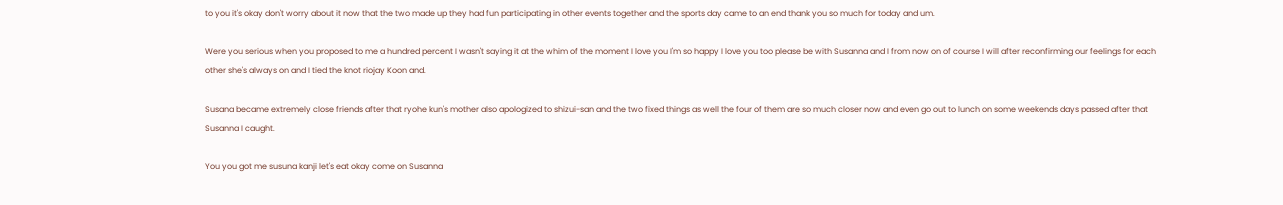to you it's okay don't worry about it now that the two made up they had fun participating in other events together and the sports day came to an end thank you so much for today and um.

Were you serious when you proposed to me a hundred percent I wasn't saying it at the whim of the moment I love you I'm so happy I love you too please be with Susanna and I from now on of course I will after reconfirming our feelings for each other she's always on and I tied the knot riojay Koon and.

Susana became extremely close friends after that ryohe kun's mother also apologized to shizui-san and the two fixed things as well the four of them are so much closer now and even go out to lunch on some weekends days passed after that Susanna I caught.

You you got me susuna kanji let's eat okay come on Susanna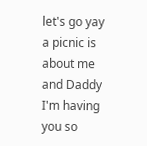let's go yay a picnic is about me and Daddy I'm having you so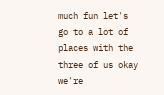much fun let's go to a lot of places with the three of us okay we're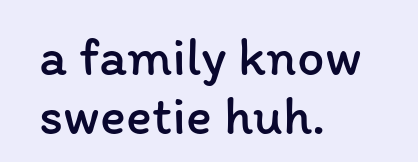a family know sweetie huh.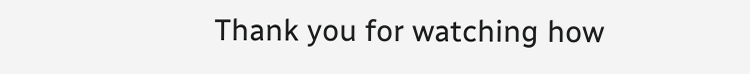Thank you for watching how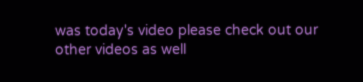was today's video please check out our other videos as well